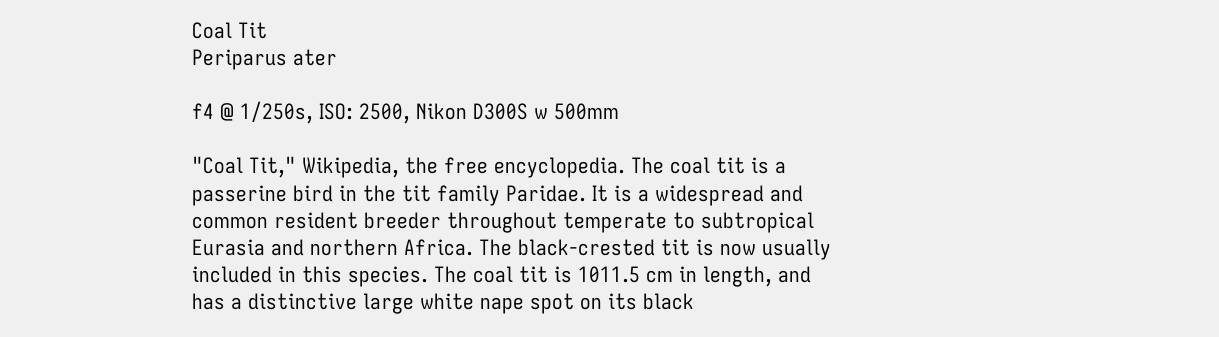Coal Tit
Periparus ater

f4 @ 1/250s, ISO: 2500, Nikon D300S w 500mm

"Coal Tit," Wikipedia, the free encyclopedia. The coal tit is a passerine bird in the tit family Paridae. It is a widespread and common resident breeder throughout temperate to subtropical Eurasia and northern Africa. The black-crested tit is now usually included in this species. The coal tit is 1011.5 cm in length, and has a distinctive large white nape spot on its black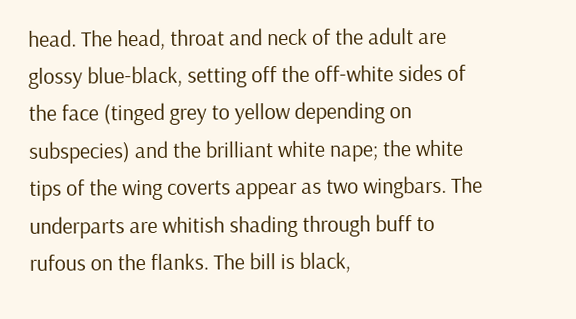head. The head, throat and neck of the adult are glossy blue-black, setting off the off-white sides of the face (tinged grey to yellow depending on subspecies) and the brilliant white nape; the white tips of the wing coverts appear as two wingbars. The underparts are whitish shading through buff to rufous on the flanks. The bill is black,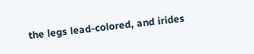the legs lead-colored, and irides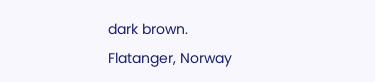dark brown.
Flatanger, Norway